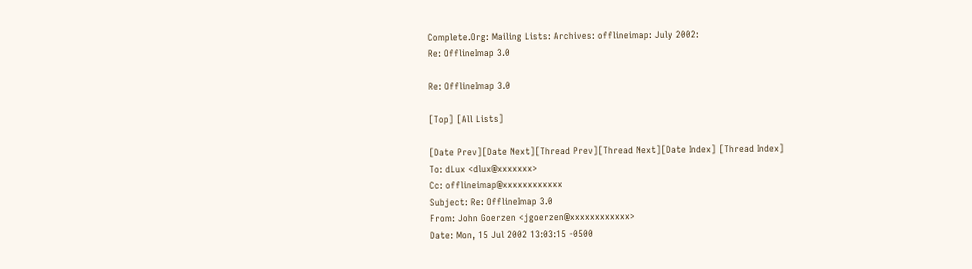Complete.Org: Mailing Lists: Archives: offlineimap: July 2002:
Re: OfflineImap 3.0

Re: OfflineImap 3.0

[Top] [All Lists]

[Date Prev][Date Next][Thread Prev][Thread Next][Date Index] [Thread Index]
To: dLux <dlux@xxxxxxx>
Cc: offlineimap@xxxxxxxxxxxx
Subject: Re: OfflineImap 3.0
From: John Goerzen <jgoerzen@xxxxxxxxxxxx>
Date: Mon, 15 Jul 2002 13:03:15 -0500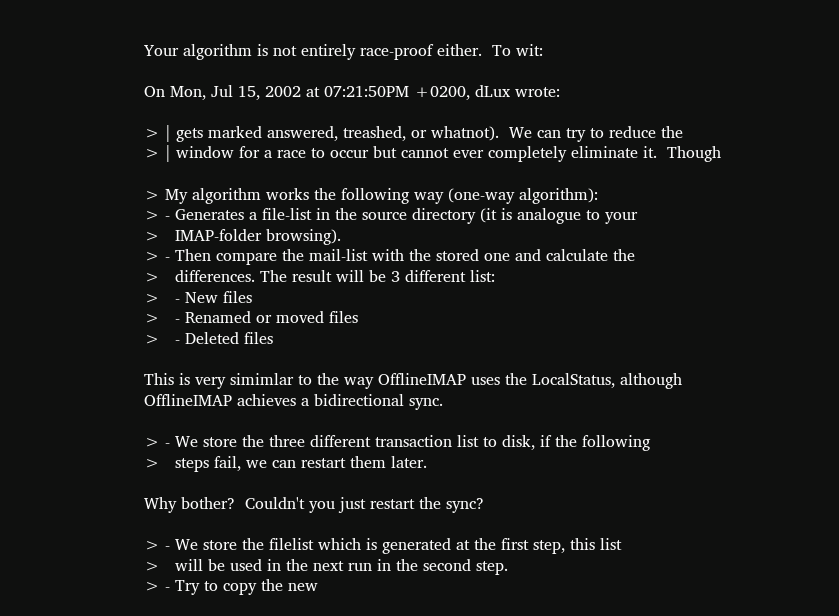Your algorithm is not entirely race-proof either.  To wit:

On Mon, Jul 15, 2002 at 07:21:50PM +0200, dLux wrote:

> | gets marked answered, treashed, or whatnot).  We can try to reduce the
> | window for a race to occur but cannot ever completely eliminate it.  Though

> My algorithm works the following way (one-way algorithm):
> - Generates a file-list in the source directory (it is analogue to your
>   IMAP-folder browsing).
> - Then compare the mail-list with the stored one and calculate the
>   differences. The result will be 3 different list:
>   - New files
>   - Renamed or moved files
>   - Deleted files

This is very simimlar to the way OfflineIMAP uses the LocalStatus, although
OfflineIMAP achieves a bidirectional sync.

> - We store the three different transaction list to disk, if the following
>   steps fail, we can restart them later.

Why bother?  Couldn't you just restart the sync?

> - We store the filelist which is generated at the first step, this list
>   will be used in the next run in the second step.
> - Try to copy the new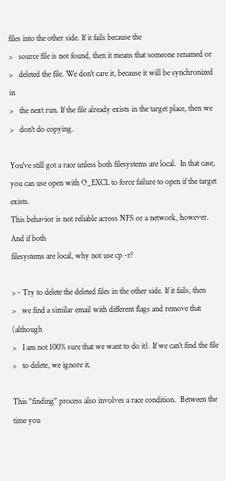files into the other side. If it fails because the
>   source file is not found, then it means that someone renamed or
>   deleted the file. We don't care it, because it will be synchronized in
>   the next run. If the file already exists in the target place, then we
>   don't do copying.

You've still got a race unless both filesystems are local.  In that case,
you can use open with O_EXCL to force failure to open if the target exists.
This behavior is not reliable across NFS or a network, however.  And if both
filesystems are local, why not use cp -r?

> - Try to delete the deleted files in the other side. If it fails, then
>   we find a similar email with different flags and remove that (although
>   I am not 100% sure that we want to do it). If we can't find the file
>   to delete, we ignore it.

This "finding" process also involves a race condition.  Between the time you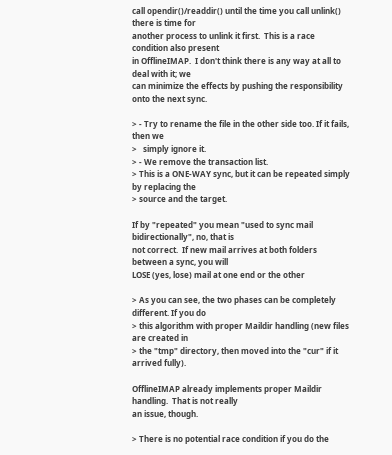call opendir()/readdir() until the time you call unlink() there is time for
another process to unlink it first.  This is a race condition also present
in OfflineIMAP.  I don't think there is any way at all to deal with it; we
can minimize the effects by pushing the responsibility onto the next sync.

> - Try to rename the file in the other side too. If it fails, then we
>   simply ignore it.
> - We remove the transaction list.
> This is a ONE-WAY sync, but it can be repeated simply by replacing the
> source and the target.

If by "repeated" you mean "used to sync mail bidirectionally", no, that is
not correct.  If new mail arrives at both folders between a sync, you will
LOSE (yes, lose) mail at one end or the other

> As you can see, the two phases can be completely different. If you do
> this algorithm with proper Maildir handling (new files are created in
> the "tmp" directory, then moved into the "cur" if it arrived fully).

OfflineIMAP already implements proper Maildir handling.  That is not really
an issue, though.

> There is no potential race condition if you do the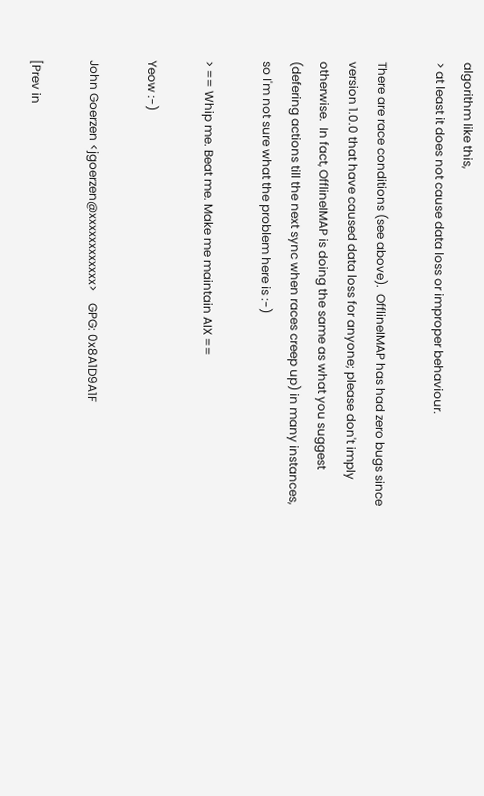algorithm like this,
> at least it does not cause data loss or improper behaviour.

There are race conditions (see above).  OfflineIMAP has had zero bugs since
version 1.0.0 that have caused data loss for anyone; please don't imply
otherwise.  In fact, OfflineIMAP is doing the same as what you suggest
(defering actions till the next sync when races creep up) in many instances,
so I'm not sure what the problem here is :-)

> == Whip me. Beat me. Make me maintain AIX ==

Yeow :-)

John Goerzen <jgoerzen@xxxxxxxxxxxx>    GPG: 0x8A1D9A1F

[Prev in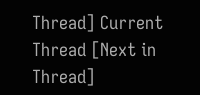Thread] Current Thread [Next in Thread]